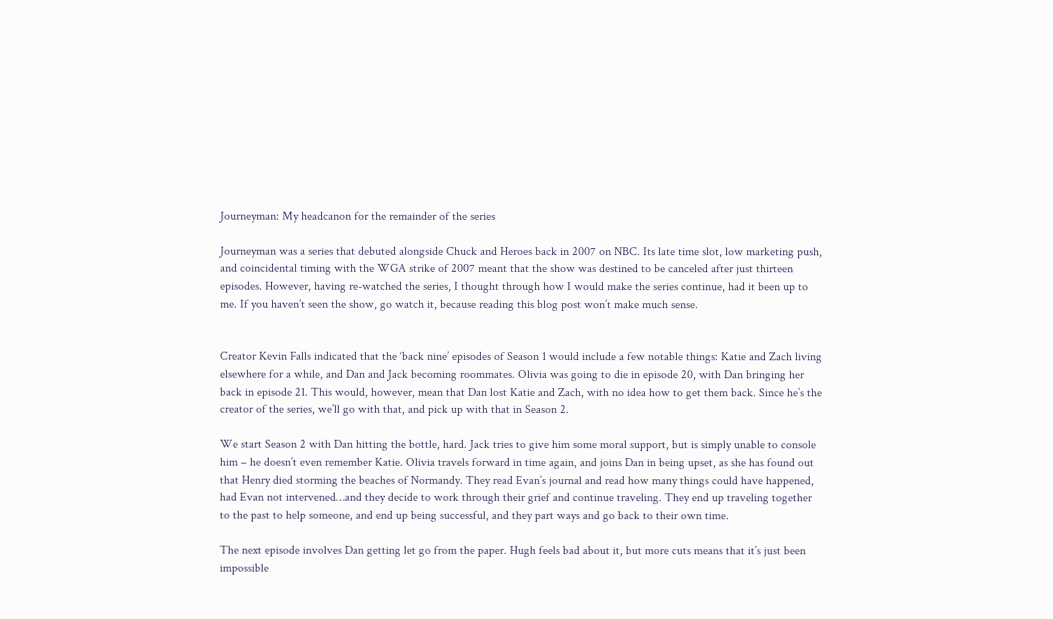Journeyman: My headcanon for the remainder of the series

Journeyman was a series that debuted alongside Chuck and Heroes back in 2007 on NBC. Its late time slot, low marketing push, and coincidental timing with the WGA strike of 2007 meant that the show was destined to be canceled after just thirteen episodes. However, having re-watched the series, I thought through how I would make the series continue, had it been up to me. If you haven’t seen the show, go watch it, because reading this blog post won’t make much sense.


Creator Kevin Falls indicated that the ‘back nine’ episodes of Season 1 would include a few notable things: Katie and Zach living elsewhere for a while, and Dan and Jack becoming roommates. Olivia was going to die in episode 20, with Dan bringing her back in episode 21. This would, however, mean that Dan lost Katie and Zach, with no idea how to get them back. Since he’s the creator of the series, we’ll go with that, and pick up with that in Season 2.

We start Season 2 with Dan hitting the bottle, hard. Jack tries to give him some moral support, but is simply unable to console him – he doesn’t even remember Katie. Olivia travels forward in time again, and joins Dan in being upset, as she has found out that Henry died storming the beaches of Normandy. They read Evan’s journal and read how many things could have happened, had Evan not intervened…and they decide to work through their grief and continue traveling. They end up traveling together to the past to help someone, and end up being successful, and they part ways and go back to their own time.

The next episode involves Dan getting let go from the paper. Hugh feels bad about it, but more cuts means that it’s just been impossible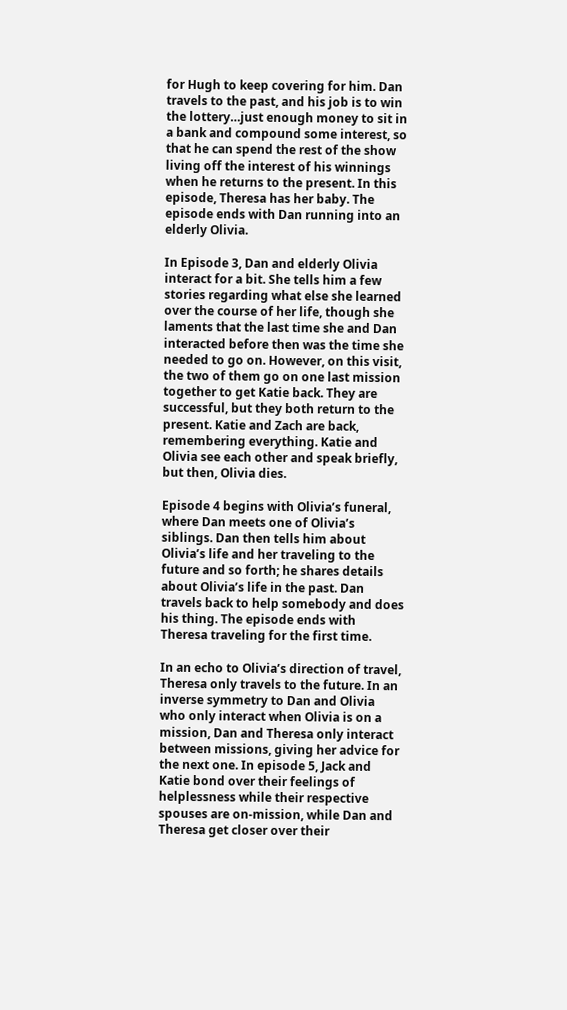for Hugh to keep covering for him. Dan travels to the past, and his job is to win the lottery…just enough money to sit in a bank and compound some interest, so that he can spend the rest of the show living off the interest of his winnings when he returns to the present. In this episode, Theresa has her baby. The episode ends with Dan running into an elderly Olivia.

In Episode 3, Dan and elderly Olivia interact for a bit. She tells him a few stories regarding what else she learned over the course of her life, though she laments that the last time she and Dan interacted before then was the time she needed to go on. However, on this visit, the two of them go on one last mission together to get Katie back. They are successful, but they both return to the present. Katie and Zach are back, remembering everything. Katie and Olivia see each other and speak briefly, but then, Olivia dies.

Episode 4 begins with Olivia’s funeral, where Dan meets one of Olivia’s siblings. Dan then tells him about Olivia’s life and her traveling to the future and so forth; he shares details about Olivia’s life in the past. Dan travels back to help somebody and does his thing. The episode ends with Theresa traveling for the first time.

In an echo to Olivia’s direction of travel, Theresa only travels to the future. In an inverse symmetry to Dan and Olivia who only interact when Olivia is on a mission, Dan and Theresa only interact between missions, giving her advice for the next one. In episode 5, Jack and Katie bond over their feelings of helplessness while their respective spouses are on-mission, while Dan and Theresa get closer over their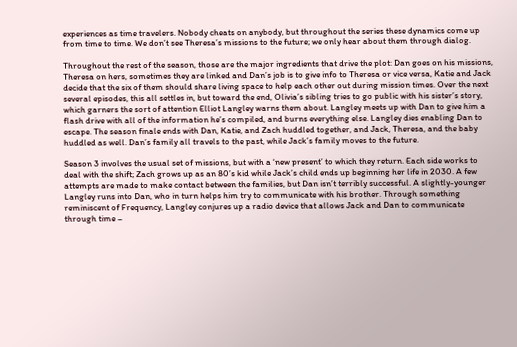experiences as time travelers. Nobody cheats on anybody, but throughout the series these dynamics come up from time to time. We don’t see Theresa’s missions to the future; we only hear about them through dialog.

Throughout the rest of the season, those are the major ingredients that drive the plot: Dan goes on his missions,  Theresa on hers, sometimes they are linked and Dan’s job is to give info to Theresa or vice versa, Katie and Jack decide that the six of them should share living space to help each other out during mission times. Over the next several episodes, this all settles in, but toward the end, Olivia’s sibling tries to go public with his sister’s story, which garners the sort of attention Elliot Langley warns them about. Langley meets up with Dan to give him a flash drive with all of the information he’s compiled, and burns everything else. Langley dies enabling Dan to escape. The season finale ends with Dan, Katie, and Zach huddled together, and Jack, Theresa, and the baby huddled as well. Dan’s family all travels to the past, while Jack’s family moves to the future.

Season 3 involves the usual set of missions, but with a ‘new present’ to which they return. Each side works to deal with the shift; Zach grows up as an 80’s kid while Jack’s child ends up beginning her life in 2030. A few attempts are made to make contact between the families, but Dan isn’t terribly successful. A slightly-younger Langley runs into Dan, who in turn helps him try to communicate with his brother. Through something reminiscent of Frequency, Langley conjures up a radio device that allows Jack and Dan to communicate through time –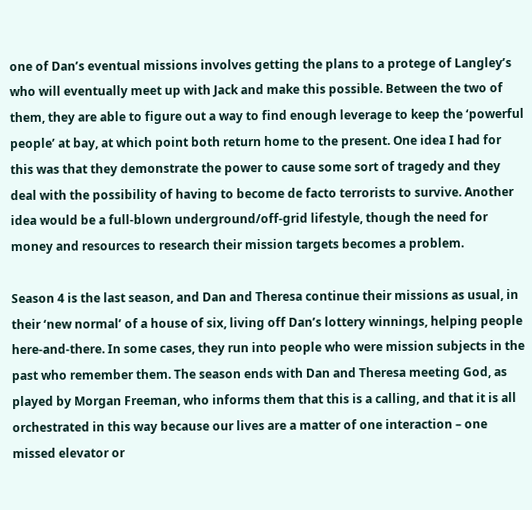one of Dan’s eventual missions involves getting the plans to a protege of Langley’s who will eventually meet up with Jack and make this possible. Between the two of them, they are able to figure out a way to find enough leverage to keep the ‘powerful people’ at bay, at which point both return home to the present. One idea I had for this was that they demonstrate the power to cause some sort of tragedy and they deal with the possibility of having to become de facto terrorists to survive. Another idea would be a full-blown underground/off-grid lifestyle, though the need for money and resources to research their mission targets becomes a problem.

Season 4 is the last season, and Dan and Theresa continue their missions as usual, in their ‘new normal’ of a house of six, living off Dan’s lottery winnings, helping people here-and-there. In some cases, they run into people who were mission subjects in the past who remember them. The season ends with Dan and Theresa meeting God, as played by Morgan Freeman, who informs them that this is a calling, and that it is all orchestrated in this way because our lives are a matter of one interaction – one missed elevator or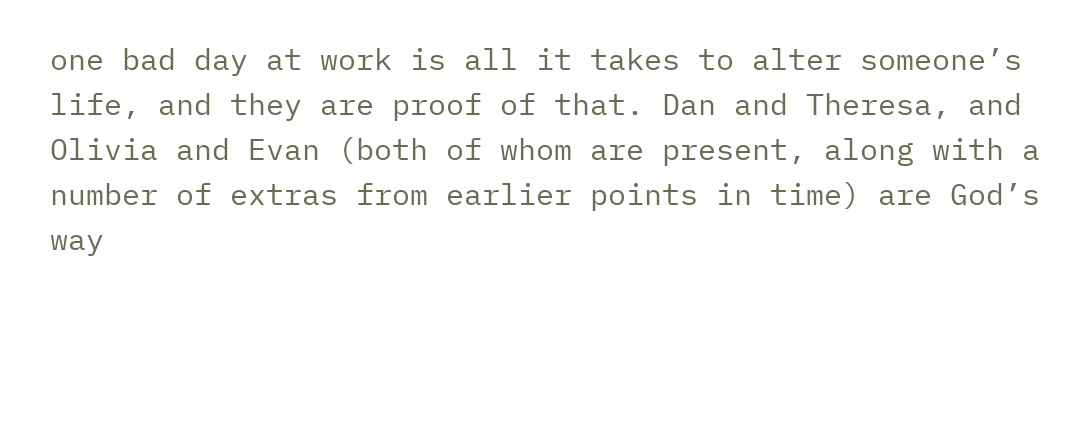one bad day at work is all it takes to alter someone’s life, and they are proof of that. Dan and Theresa, and Olivia and Evan (both of whom are present, along with a number of extras from earlier points in time) are God’s way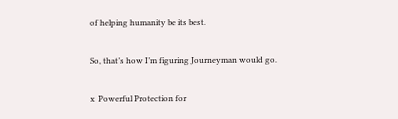of helping humanity be its best.

So, that’s how I’m figuring Journeyman would go.

x  Powerful Protection for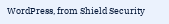WordPress, from Shield Security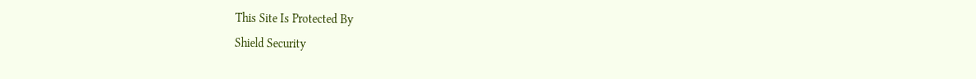This Site Is Protected By
Shield Security